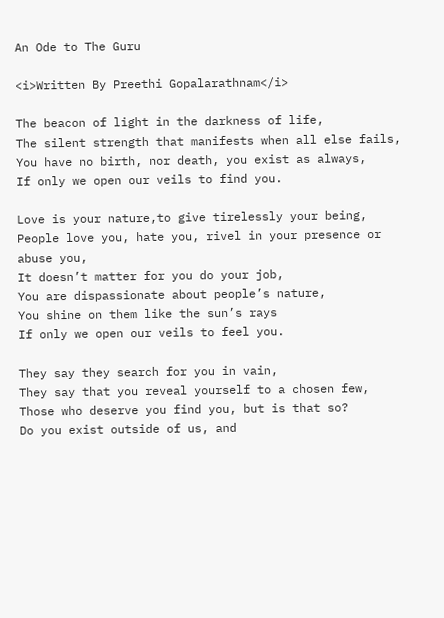An Ode to The Guru

<i>Written By Preethi Gopalarathnam</i>

The beacon of light in the darkness of life,
The silent strength that manifests when all else fails,
You have no birth, nor death, you exist as always,
If only we open our veils to find you.

Love is your nature,to give tirelessly your being,
People love you, hate you, rivel in your presence or abuse you,
It doesn’t matter for you do your job,
You are dispassionate about people’s nature,
You shine on them like the sun’s rays
If only we open our veils to feel you.

They say they search for you in vain,
They say that you reveal yourself to a chosen few,
Those who deserve you find you, but is that so?
Do you exist outside of us, and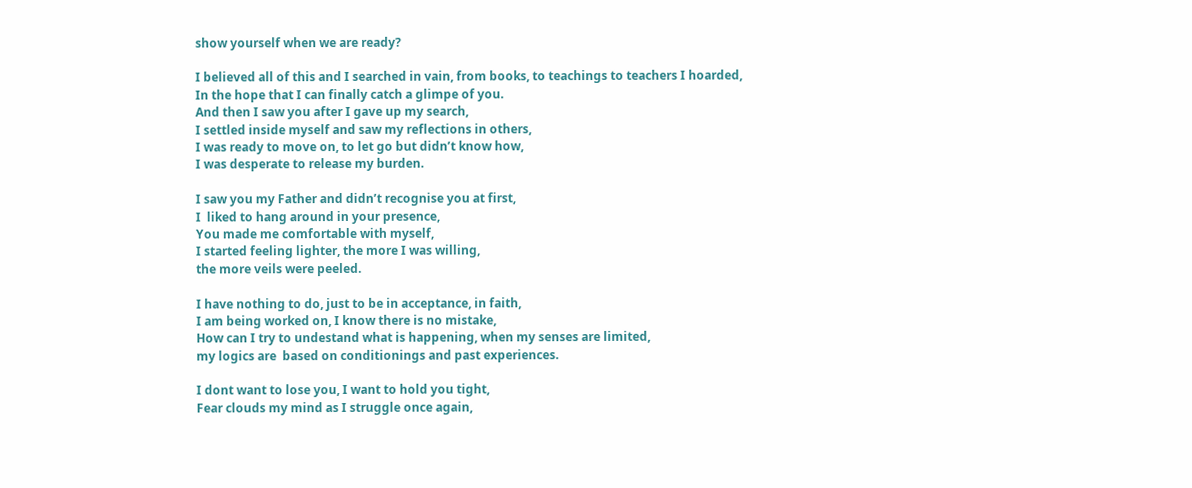show yourself when we are ready?

I believed all of this and I searched in vain, from books, to teachings to teachers I hoarded,
In the hope that I can finally catch a glimpe of you.
And then I saw you after I gave up my search,
I settled inside myself and saw my reflections in others,
I was ready to move on, to let go but didn’t know how,
I was desperate to release my burden.

I saw you my Father and didn’t recognise you at first,
I  liked to hang around in your presence,
You made me comfortable with myself,
I started feeling lighter, the more I was willing,
the more veils were peeled.

I have nothing to do, just to be in acceptance, in faith,
I am being worked on, I know there is no mistake,
How can I try to undestand what is happening, when my senses are limited,
my logics are  based on conditionings and past experiences.

I dont want to lose you, I want to hold you tight,
Fear clouds my mind as I struggle once again,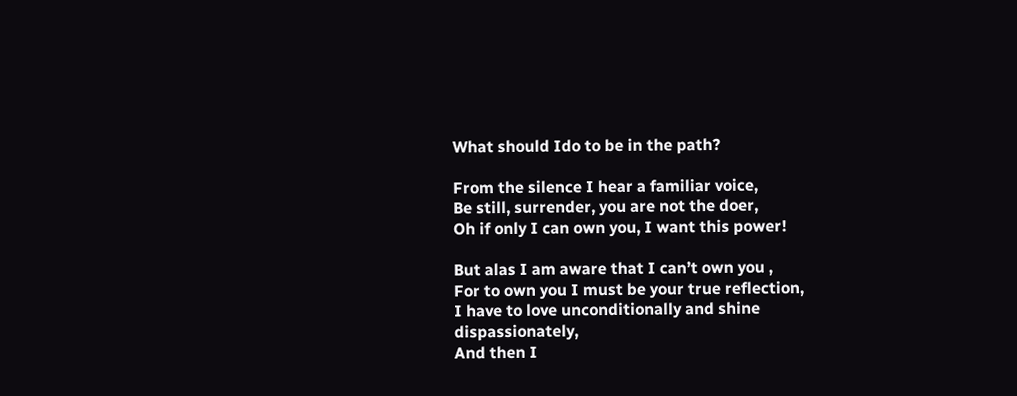What should Ido to be in the path?

From the silence I hear a familiar voice,
Be still, surrender, you are not the doer,
Oh if only I can own you, I want this power!

But alas I am aware that I can’t own you ,
For to own you I must be your true reflection,
I have to love unconditionally and shine dispassionately,
And then I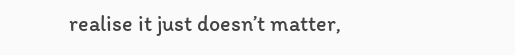realise it just doesn’t matter,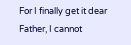For I finally get it dear Father, I cannot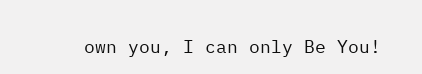own you, I can only Be You!